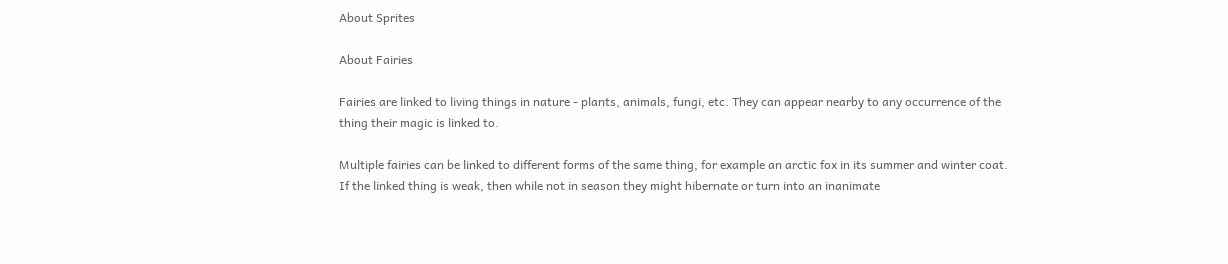About Sprites

About Fairies

Fairies are linked to living things in nature - plants, animals, fungi, etc. They can appear nearby to any occurrence of the thing their magic is linked to.

Multiple fairies can be linked to different forms of the same thing, for example an arctic fox in its summer and winter coat. If the linked thing is weak, then while not in season they might hibernate or turn into an inanimate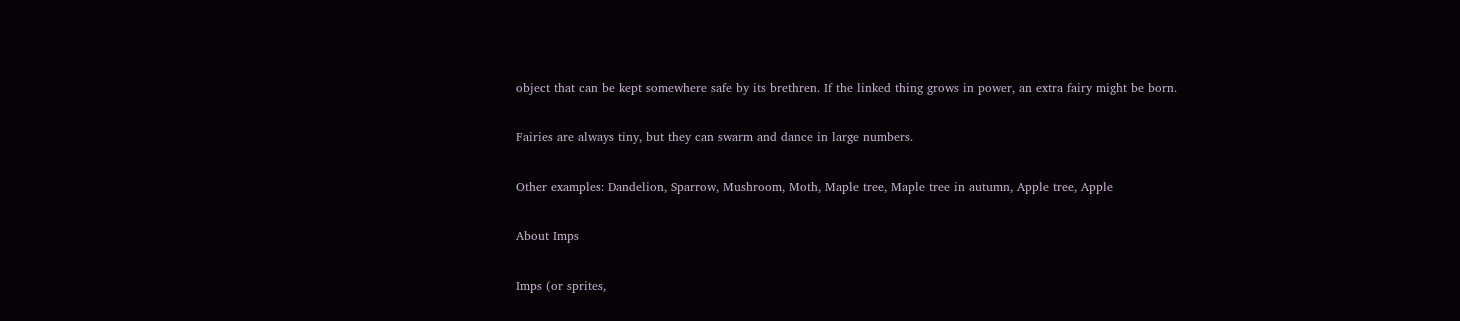object that can be kept somewhere safe by its brethren. If the linked thing grows in power, an extra fairy might be born.

Fairies are always tiny, but they can swarm and dance in large numbers.

Other examples: Dandelion, Sparrow, Mushroom, Moth, Maple tree, Maple tree in autumn, Apple tree, Apple

About Imps

Imps (or sprites,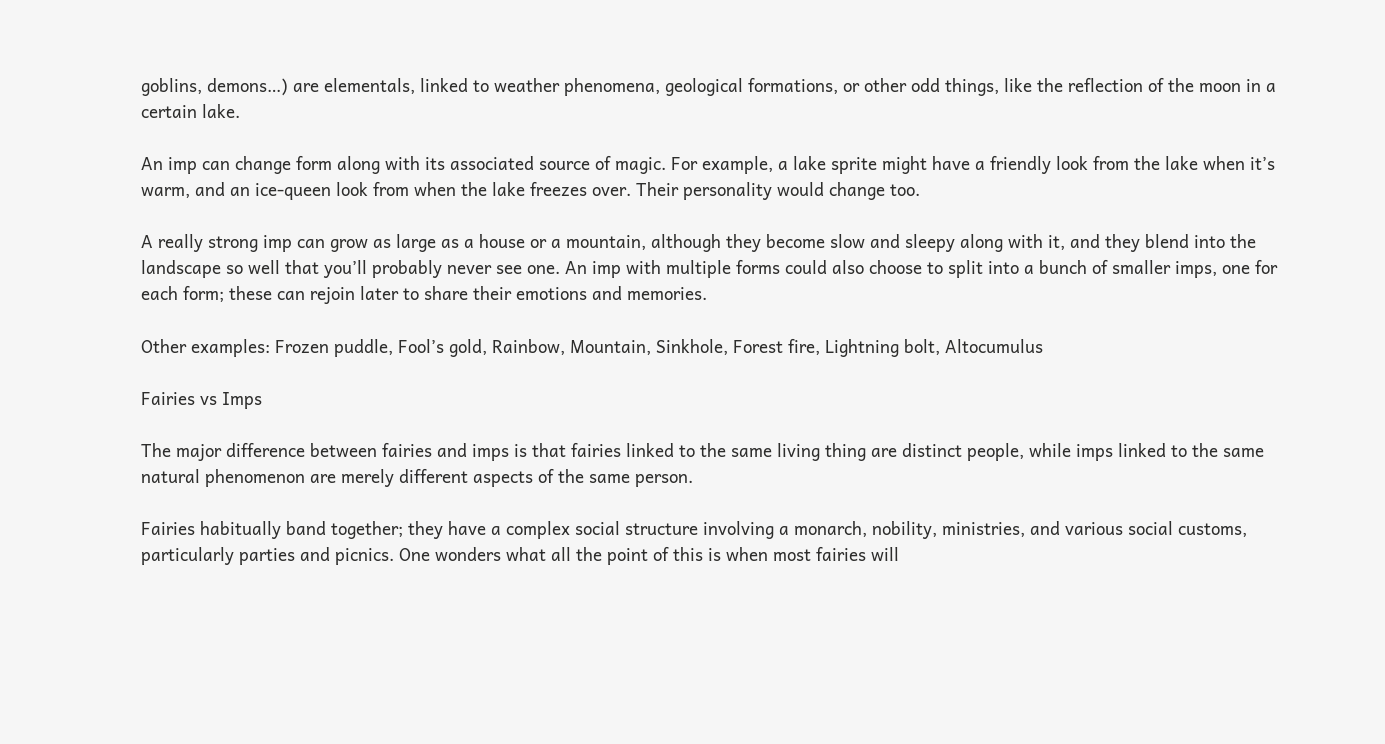goblins, demons…) are elementals, linked to weather phenomena, geological formations, or other odd things, like the reflection of the moon in a certain lake.

An imp can change form along with its associated source of magic. For example, a lake sprite might have a friendly look from the lake when it’s warm, and an ice-queen look from when the lake freezes over. Their personality would change too.

A really strong imp can grow as large as a house or a mountain, although they become slow and sleepy along with it, and they blend into the landscape so well that you’ll probably never see one. An imp with multiple forms could also choose to split into a bunch of smaller imps, one for each form; these can rejoin later to share their emotions and memories.

Other examples: Frozen puddle, Fool’s gold, Rainbow, Mountain, Sinkhole, Forest fire, Lightning bolt, Altocumulus

Fairies vs Imps

The major difference between fairies and imps is that fairies linked to the same living thing are distinct people, while imps linked to the same natural phenomenon are merely different aspects of the same person.

Fairies habitually band together; they have a complex social structure involving a monarch, nobility, ministries, and various social customs, particularly parties and picnics. One wonders what all the point of this is when most fairies will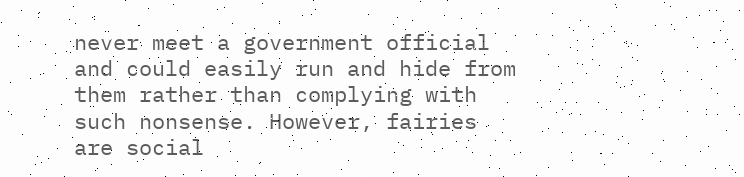never meet a government official and could easily run and hide from them rather than complying with such nonsense. However, fairies are social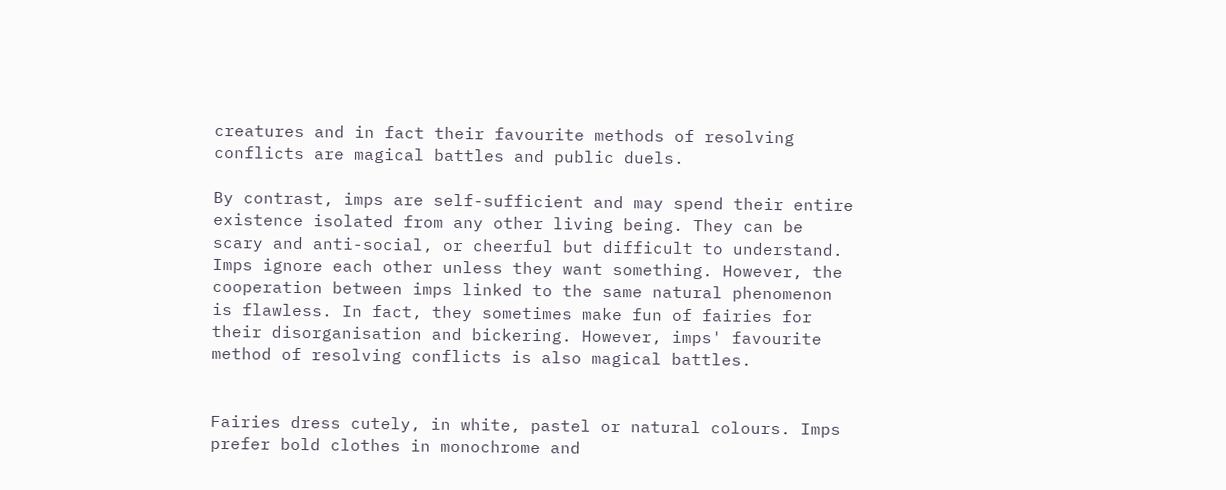creatures and in fact their favourite methods of resolving conflicts are magical battles and public duels.

By contrast, imps are self-sufficient and may spend their entire existence isolated from any other living being. They can be scary and anti-social, or cheerful but difficult to understand. Imps ignore each other unless they want something. However, the cooperation between imps linked to the same natural phenomenon is flawless. In fact, they sometimes make fun of fairies for their disorganisation and bickering. However, imps' favourite method of resolving conflicts is also magical battles.


Fairies dress cutely, in white, pastel or natural colours. Imps prefer bold clothes in monochrome and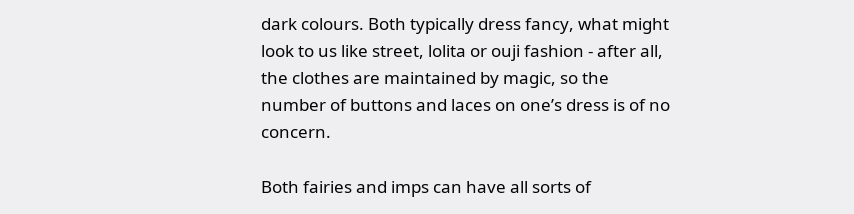dark colours. Both typically dress fancy, what might look to us like street, lolita or ouji fashion - after all, the clothes are maintained by magic, so the number of buttons and laces on one’s dress is of no concern.

Both fairies and imps can have all sorts of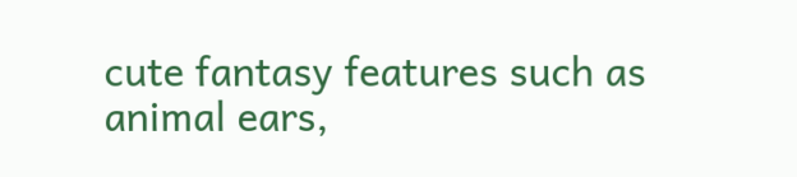cute fantasy features such as animal ears,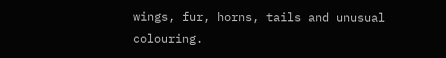wings, fur, horns, tails and unusual colouring.